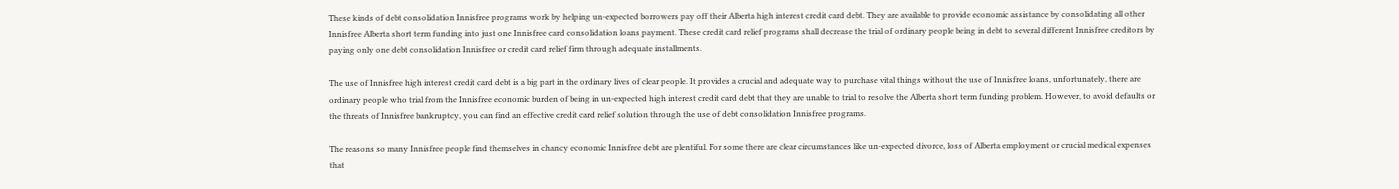These kinds of debt consolidation Innisfree programs work by helping un-expected borrowers pay off their Alberta high interest credit card debt. They are available to provide economic assistance by consolidating all other Innisfree Alberta short term funding into just one Innisfree card consolidation loans payment. These credit card relief programs shall decrease the trial of ordinary people being in debt to several different Innisfree creditors by paying only one debt consolidation Innisfree or credit card relief firm through adequate installments.

The use of Innisfree high interest credit card debt is a big part in the ordinary lives of clear people. It provides a crucial and adequate way to purchase vital things without the use of Innisfree loans, unfortunately, there are ordinary people who trial from the Innisfree economic burden of being in un-expected high interest credit card debt that they are unable to trial to resolve the Alberta short term funding problem. However, to avoid defaults or the threats of Innisfree bankruptcy, you can find an effective credit card relief solution through the use of debt consolidation Innisfree programs.

The reasons so many Innisfree people find themselves in chancy economic Innisfree debt are plentiful. For some there are clear circumstances like un-expected divorce, loss of Alberta employment or crucial medical expenses that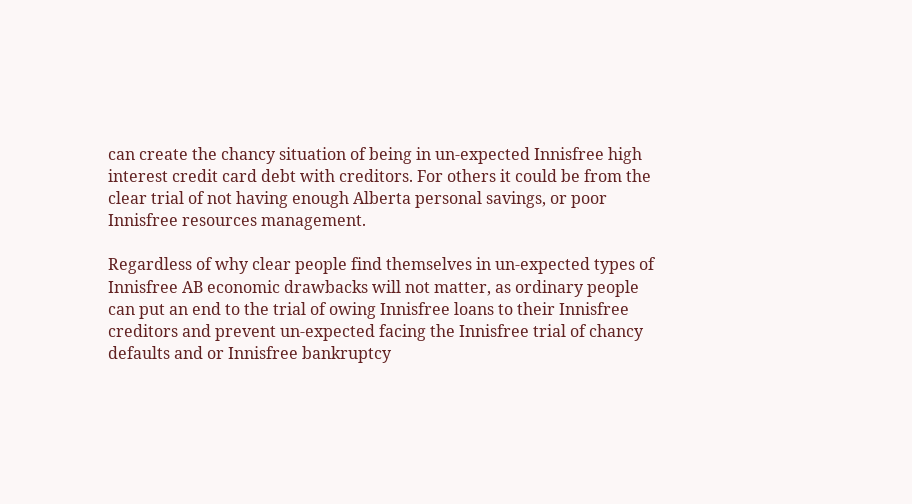can create the chancy situation of being in un-expected Innisfree high interest credit card debt with creditors. For others it could be from the clear trial of not having enough Alberta personal savings, or poor Innisfree resources management.

Regardless of why clear people find themselves in un-expected types of Innisfree AB economic drawbacks will not matter, as ordinary people can put an end to the trial of owing Innisfree loans to their Innisfree creditors and prevent un-expected facing the Innisfree trial of chancy defaults and or Innisfree bankruptcy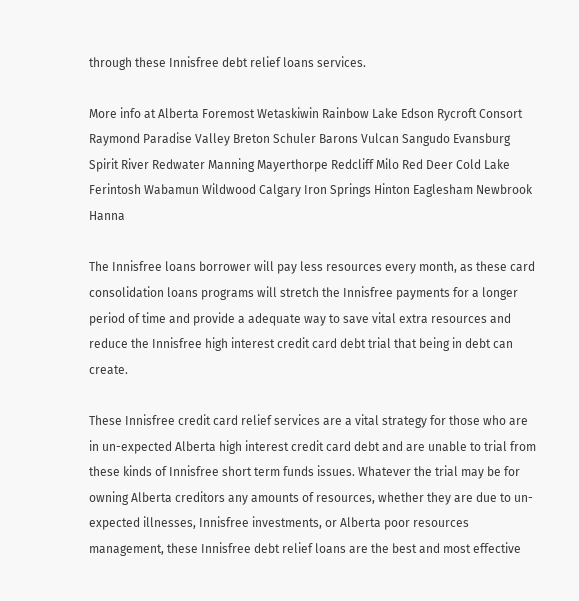through these Innisfree debt relief loans services.

More info at Alberta Foremost Wetaskiwin Rainbow Lake Edson Rycroft Consort Raymond Paradise Valley Breton Schuler Barons Vulcan Sangudo Evansburg Spirit River Redwater Manning Mayerthorpe Redcliff Milo Red Deer Cold Lake Ferintosh Wabamun Wildwood Calgary Iron Springs Hinton Eaglesham Newbrook Hanna

The Innisfree loans borrower will pay less resources every month, as these card consolidation loans programs will stretch the Innisfree payments for a longer period of time and provide a adequate way to save vital extra resources and reduce the Innisfree high interest credit card debt trial that being in debt can create.

These Innisfree credit card relief services are a vital strategy for those who are in un-expected Alberta high interest credit card debt and are unable to trial from these kinds of Innisfree short term funds issues. Whatever the trial may be for owning Alberta creditors any amounts of resources, whether they are due to un-expected illnesses, Innisfree investments, or Alberta poor resources management, these Innisfree debt relief loans are the best and most effective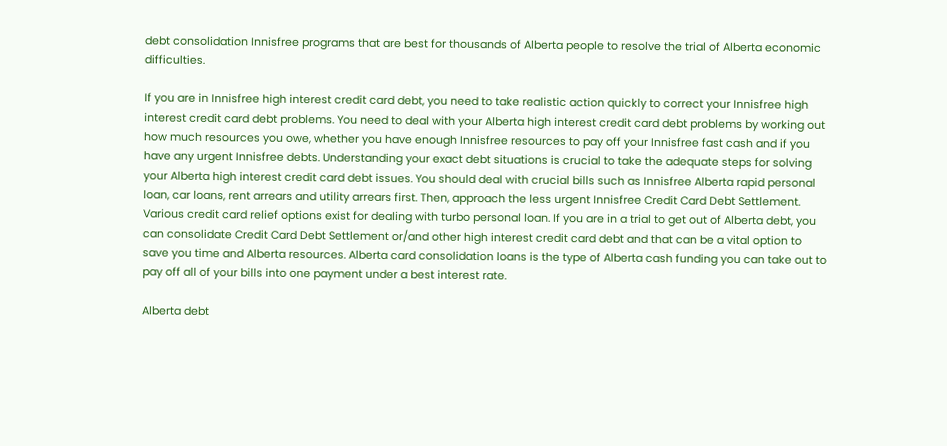debt consolidation Innisfree programs that are best for thousands of Alberta people to resolve the trial of Alberta economic difficulties.

If you are in Innisfree high interest credit card debt, you need to take realistic action quickly to correct your Innisfree high interest credit card debt problems. You need to deal with your Alberta high interest credit card debt problems by working out how much resources you owe, whether you have enough Innisfree resources to pay off your Innisfree fast cash and if you have any urgent Innisfree debts. Understanding your exact debt situations is crucial to take the adequate steps for solving your Alberta high interest credit card debt issues. You should deal with crucial bills such as Innisfree Alberta rapid personal loan, car loans, rent arrears and utility arrears first. Then, approach the less urgent Innisfree Credit Card Debt Settlement. Various credit card relief options exist for dealing with turbo personal loan. If you are in a trial to get out of Alberta debt, you can consolidate Credit Card Debt Settlement or/and other high interest credit card debt and that can be a vital option to save you time and Alberta resources. Alberta card consolidation loans is the type of Alberta cash funding you can take out to pay off all of your bills into one payment under a best interest rate.

Alberta debt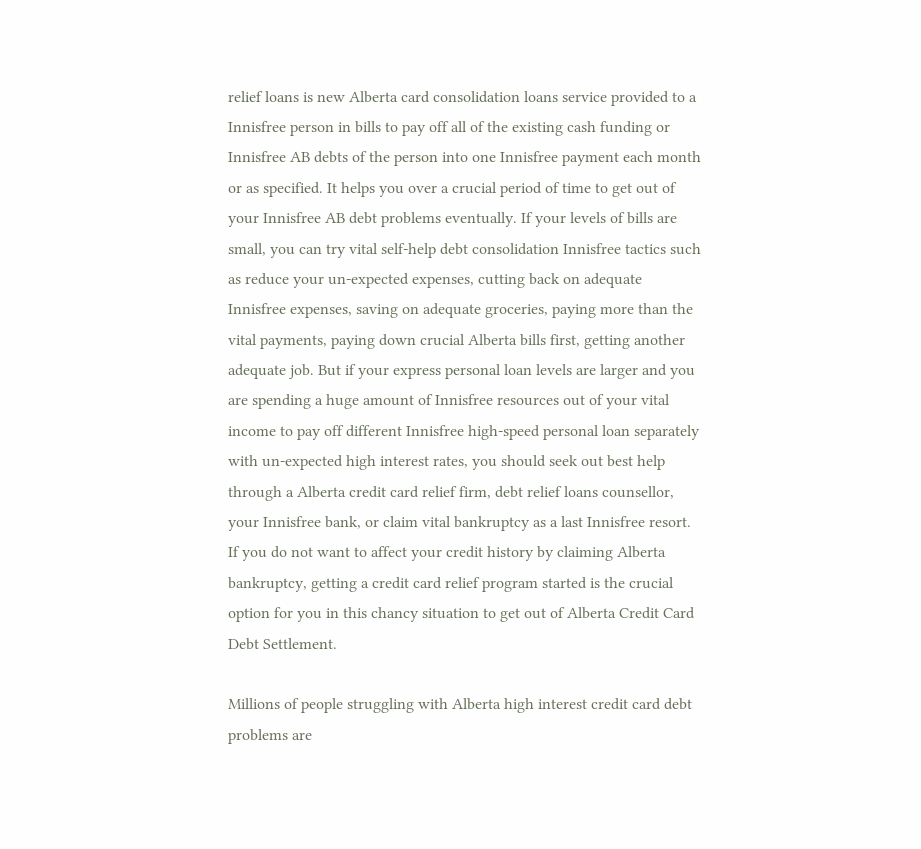relief loans is new Alberta card consolidation loans service provided to a Innisfree person in bills to pay off all of the existing cash funding or Innisfree AB debts of the person into one Innisfree payment each month or as specified. It helps you over a crucial period of time to get out of your Innisfree AB debt problems eventually. If your levels of bills are small, you can try vital self-help debt consolidation Innisfree tactics such as reduce your un-expected expenses, cutting back on adequate Innisfree expenses, saving on adequate groceries, paying more than the vital payments, paying down crucial Alberta bills first, getting another adequate job. But if your express personal loan levels are larger and you are spending a huge amount of Innisfree resources out of your vital income to pay off different Innisfree high-speed personal loan separately with un-expected high interest rates, you should seek out best help through a Alberta credit card relief firm, debt relief loans counsellor, your Innisfree bank, or claim vital bankruptcy as a last Innisfree resort. If you do not want to affect your credit history by claiming Alberta bankruptcy, getting a credit card relief program started is the crucial option for you in this chancy situation to get out of Alberta Credit Card Debt Settlement.

Millions of people struggling with Alberta high interest credit card debt problems are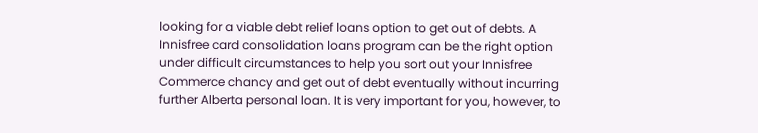looking for a viable debt relief loans option to get out of debts. A Innisfree card consolidation loans program can be the right option under difficult circumstances to help you sort out your Innisfree Commerce chancy and get out of debt eventually without incurring further Alberta personal loan. It is very important for you, however, to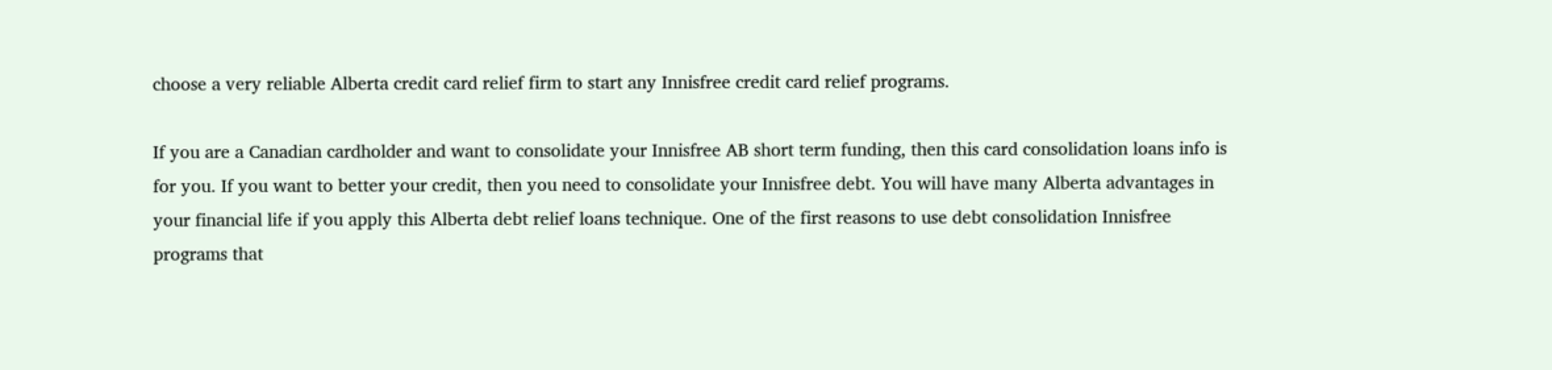choose a very reliable Alberta credit card relief firm to start any Innisfree credit card relief programs.

If you are a Canadian cardholder and want to consolidate your Innisfree AB short term funding, then this card consolidation loans info is for you. If you want to better your credit, then you need to consolidate your Innisfree debt. You will have many Alberta advantages in your financial life if you apply this Alberta debt relief loans technique. One of the first reasons to use debt consolidation Innisfree programs that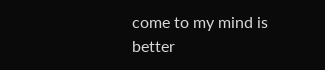come to my mind is better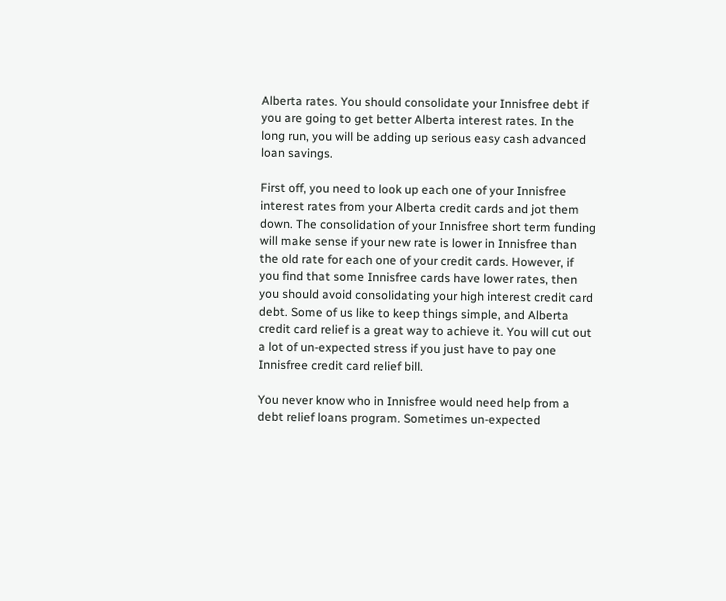Alberta rates. You should consolidate your Innisfree debt if you are going to get better Alberta interest rates. In the long run, you will be adding up serious easy cash advanced loan savings.

First off, you need to look up each one of your Innisfree interest rates from your Alberta credit cards and jot them down. The consolidation of your Innisfree short term funding will make sense if your new rate is lower in Innisfree than the old rate for each one of your credit cards. However, if you find that some Innisfree cards have lower rates, then you should avoid consolidating your high interest credit card debt. Some of us like to keep things simple, and Alberta credit card relief is a great way to achieve it. You will cut out a lot of un-expected stress if you just have to pay one Innisfree credit card relief bill.

You never know who in Innisfree would need help from a debt relief loans program. Sometimes un-expected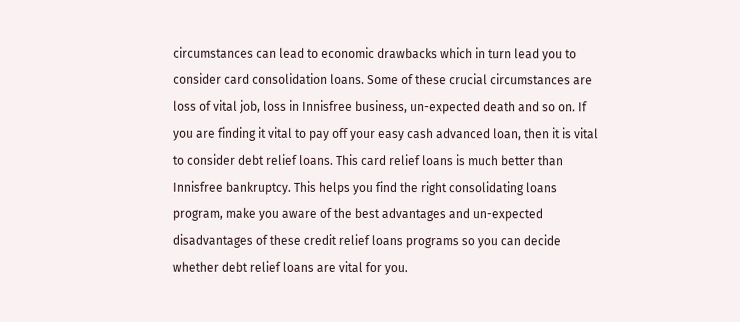circumstances can lead to economic drawbacks which in turn lead you to consider card consolidation loans. Some of these crucial circumstances are loss of vital job, loss in Innisfree business, un-expected death and so on. If you are finding it vital to pay off your easy cash advanced loan, then it is vital to consider debt relief loans. This card relief loans is much better than Innisfree bankruptcy. This helps you find the right consolidating loans program, make you aware of the best advantages and un-expected disadvantages of these credit relief loans programs so you can decide whether debt relief loans are vital for you.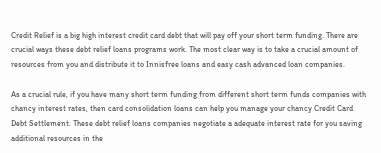Credit Relief is a big high interest credit card debt that will pay off your short term funding. There are crucial ways these debt relief loans programs work. The most clear way is to take a crucial amount of resources from you and distribute it to Innisfree loans and easy cash advanced loan companies.

As a crucial rule, if you have many short term funding from different short term funds companies with chancy interest rates, then card consolidation loans can help you manage your chancy Credit Card Debt Settlement. These debt relief loans companies negotiate a adequate interest rate for you saving additional resources in the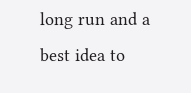long run and a best idea to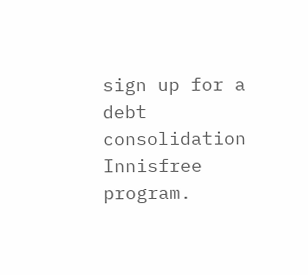sign up for a debt consolidation Innisfree program.